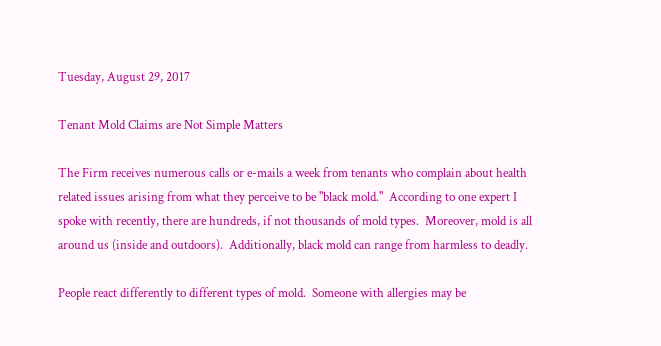Tuesday, August 29, 2017

Tenant Mold Claims are Not Simple Matters

The Firm receives numerous calls or e-mails a week from tenants who complain about health related issues arising from what they perceive to be "black mold."  According to one expert I spoke with recently, there are hundreds, if not thousands of mold types.  Moreover, mold is all around us (inside and outdoors).  Additionally, black mold can range from harmless to deadly.

People react differently to different types of mold.  Someone with allergies may be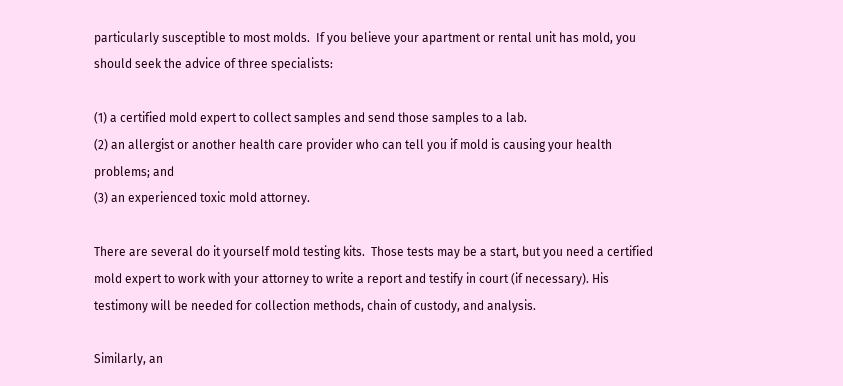particularly susceptible to most molds.  If you believe your apartment or rental unit has mold, you should seek the advice of three specialists:

(1) a certified mold expert to collect samples and send those samples to a lab.
(2) an allergist or another health care provider who can tell you if mold is causing your health problems; and
(3) an experienced toxic mold attorney.

There are several do it yourself mold testing kits.  Those tests may be a start, but you need a certified mold expert to work with your attorney to write a report and testify in court (if necessary). His testimony will be needed for collection methods, chain of custody, and analysis.

Similarly, an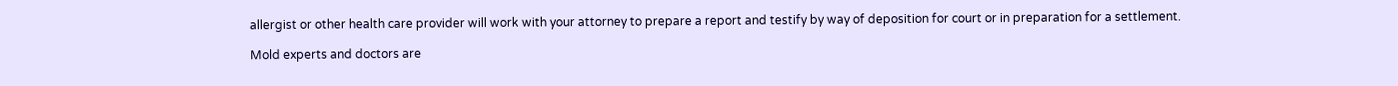allergist or other health care provider will work with your attorney to prepare a report and testify by way of deposition for court or in preparation for a settlement.

Mold experts and doctors are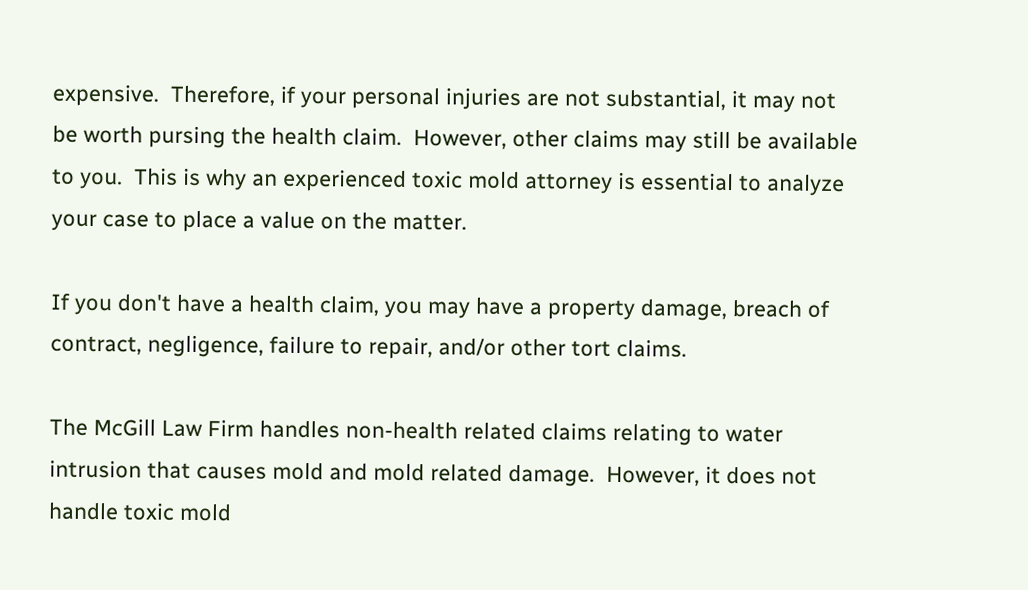expensive.  Therefore, if your personal injuries are not substantial, it may not be worth pursing the health claim.  However, other claims may still be available to you.  This is why an experienced toxic mold attorney is essential to analyze your case to place a value on the matter.

If you don't have a health claim, you may have a property damage, breach of contract, negligence, failure to repair, and/or other tort claims.

The McGill Law Firm handles non-health related claims relating to water intrusion that causes mold and mold related damage.  However, it does not handle toxic mold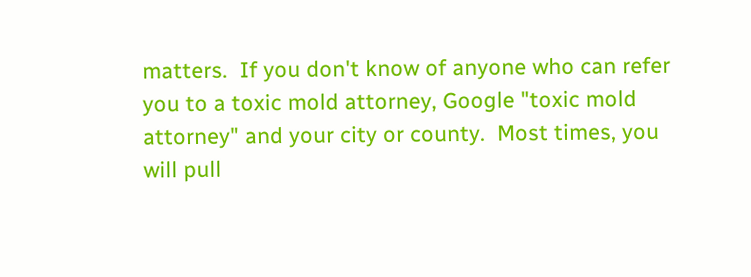matters.  If you don't know of anyone who can refer you to a toxic mold attorney, Google "toxic mold attorney" and your city or county.  Most times, you will pull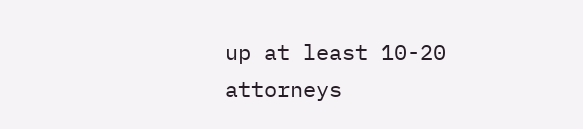up at least 10-20 attorneys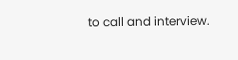to call and interview.